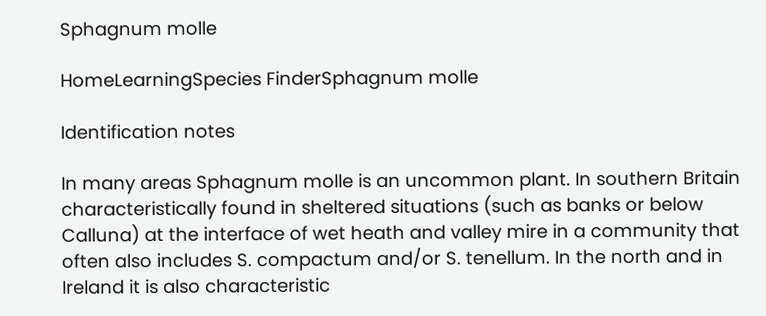Sphagnum molle

HomeLearningSpecies FinderSphagnum molle

Identification notes

In many areas Sphagnum molle is an uncommon plant. In southern Britain characteristically found in sheltered situations (such as banks or below Calluna) at the interface of wet heath and valley mire in a community that often also includes S. compactum and/or S. tenellum. In the north and in Ireland it is also characteristic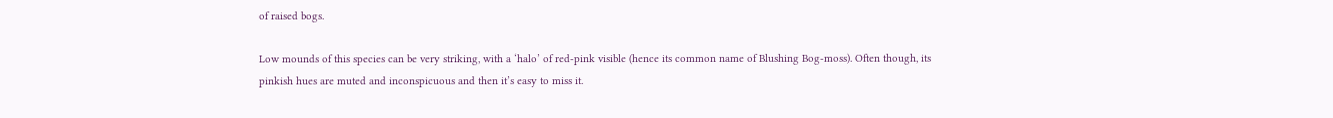of raised bogs.

Low mounds of this species can be very striking, with a ‘halo’ of red-pink visible (hence its common name of Blushing Bog-moss). Often though, its pinkish hues are muted and inconspicuous and then it’s easy to miss it.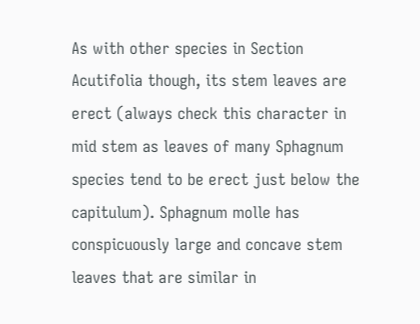As with other species in Section Acutifolia though, its stem leaves are erect (always check this character in mid stem as leaves of many Sphagnum species tend to be erect just below the capitulum). Sphagnum molle has conspicuously large and concave stem leaves that are similar in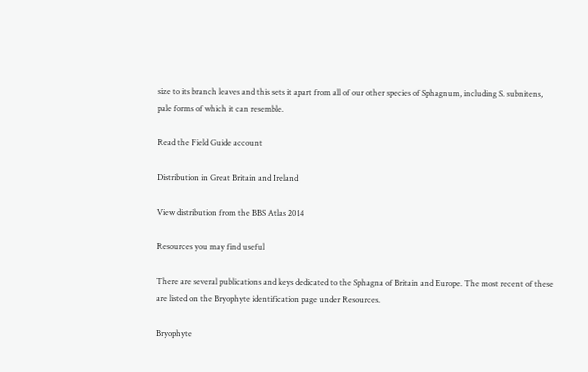size to its branch leaves and this sets it apart from all of our other species of Sphagnum, including S. subnitens, pale forms of which it can resemble.

Read the Field Guide account

Distribution in Great Britain and Ireland

View distribution from the BBS Atlas 2014

Resources you may find useful

There are several publications and keys dedicated to the Sphagna of Britain and Europe. The most recent of these are listed on the Bryophyte identification page under Resources.

Bryophyte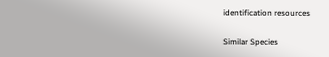identification resources

Similar Species